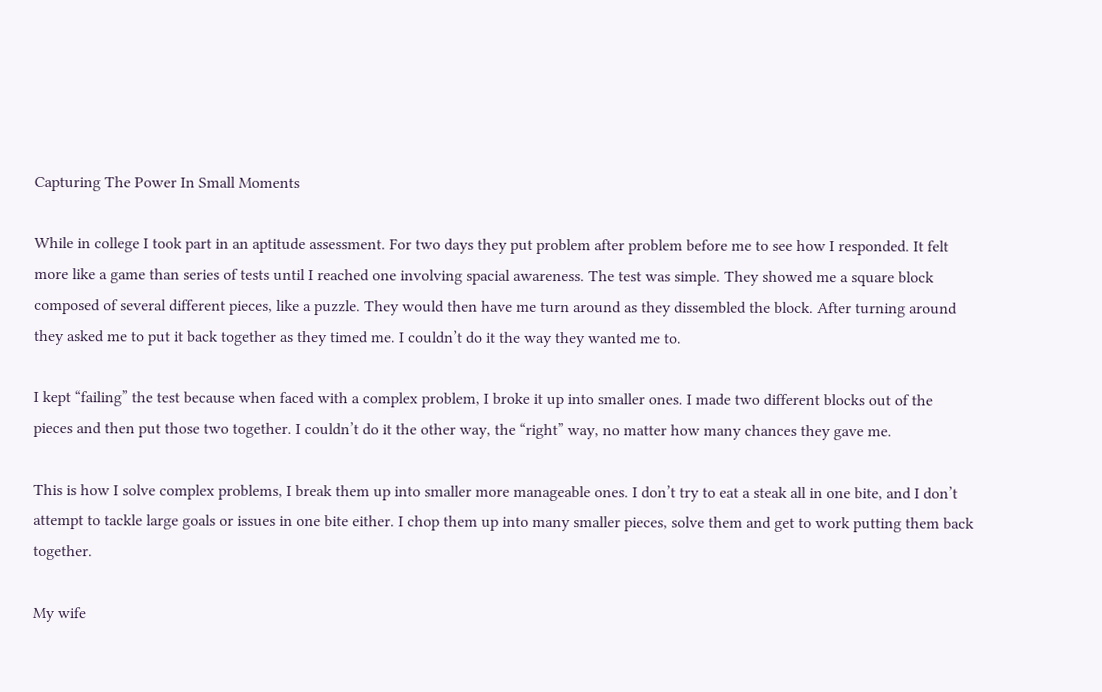Capturing The Power In Small Moments

While in college I took part in an aptitude assessment. For two days they put problem after problem before me to see how I responded. It felt more like a game than series of tests until I reached one involving spacial awareness. The test was simple. They showed me a square block composed of several different pieces, like a puzzle. They would then have me turn around as they dissembled the block. After turning around they asked me to put it back together as they timed me. I couldn’t do it the way they wanted me to.

I kept “failing” the test because when faced with a complex problem, I broke it up into smaller ones. I made two different blocks out of the pieces and then put those two together. I couldn’t do it the other way, the “right” way, no matter how many chances they gave me.

This is how I solve complex problems, I break them up into smaller more manageable ones. I don’t try to eat a steak all in one bite, and I don’t attempt to tackle large goals or issues in one bite either. I chop them up into many smaller pieces, solve them and get to work putting them back together.

My wife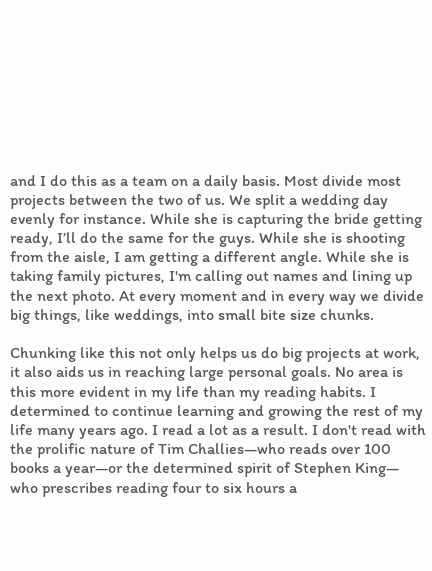and I do this as a team on a daily basis. Most divide most projects between the two of us. We split a wedding day evenly for instance. While she is capturing the bride getting ready, I’ll do the same for the guys. While she is shooting from the aisle, I am getting a different angle. While she is taking family pictures, I'm calling out names and lining up the next photo. At every moment and in every way we divide big things, like weddings, into small bite size chunks.

Chunking like this not only helps us do big projects at work, it also aids us in reaching large personal goals. No area is this more evident in my life than my reading habits. I determined to continue learning and growing the rest of my life many years ago. I read a lot as a result. I don't read with the prolific nature of Tim Challies—who reads over 100 books a year—or the determined spirit of Stephen King— who prescribes reading four to six hours a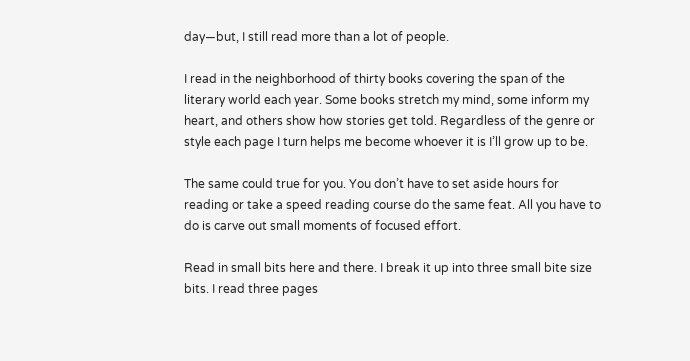day—but, I still read more than a lot of people.

I read in the neighborhood of thirty books covering the span of the literary world each year. Some books stretch my mind, some inform my heart, and others show how stories get told. Regardless of the genre or style each page I turn helps me become whoever it is I’ll grow up to be.

The same could true for you. You don’t have to set aside hours for reading or take a speed reading course do the same feat. All you have to do is carve out small moments of focused effort.

Read in small bits here and there. I break it up into three small bite size bits. I read three pages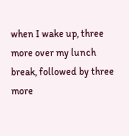when I wake up, three more over my lunch break, followed by three more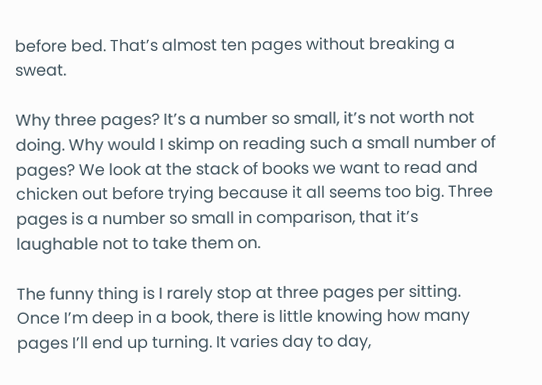before bed. That’s almost ten pages without breaking a sweat.

Why three pages? It’s a number so small, it’s not worth not doing. Why would I skimp on reading such a small number of pages? We look at the stack of books we want to read and chicken out before trying because it all seems too big. Three pages is a number so small in comparison, that it’s laughable not to take them on.

The funny thing is I rarely stop at three pages per sitting. Once I’m deep in a book, there is little knowing how many pages I’ll end up turning. It varies day to day,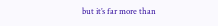but it’s far more than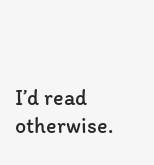I’d read otherwise.